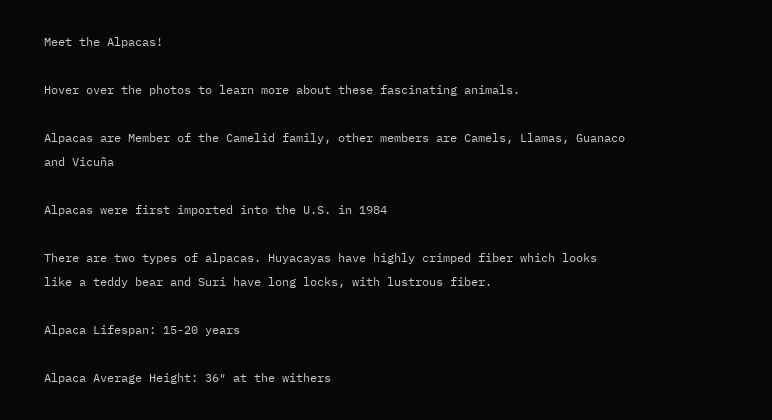Meet the Alpacas!

Hover over the photos to learn more about these fascinating animals.

Alpacas are Member of the Camelid family, other members are Camels, Llamas, Guanaco and Vicuña

Alpacas were first imported into the U.S. in 1984

There are two types of alpacas. Huyacayas have highly crimped fiber which looks like a teddy bear and Suri have long locks, with lustrous fiber.

Alpaca Lifespan: 15-20 years

Alpaca Average Height: 36″ at the withers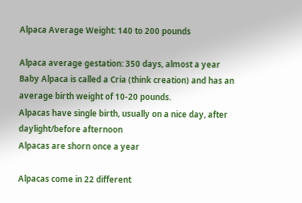Alpaca Average Weight: 140 to 200 pounds

Alpaca average gestation: 350 days, almost a year
Baby Alpaca is called a Cria (think creation) and has an average birth weight of 10-20 pounds.
Alpacas have single birth, usually on a nice day, after daylight/before afternoon
Alpacas are shorn once a year

Alpacas come in 22 different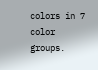colors in 7 color groups.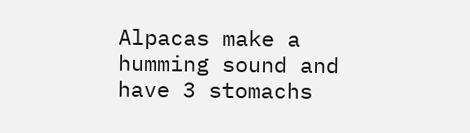Alpacas make a humming sound and have 3 stomachs